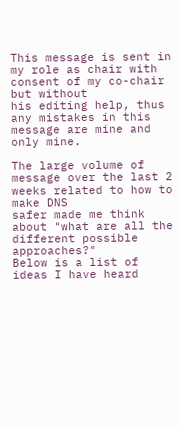This message is sent in my role as chair with consent of my co-chair
but without
his editing help, thus any mistakes in this message are mine and only mine.

The large volume of message over the last 2 weeks related to how to make DNS
safer made me think about "what are all the different possible approaches?"
Below is a list of ideas I have heard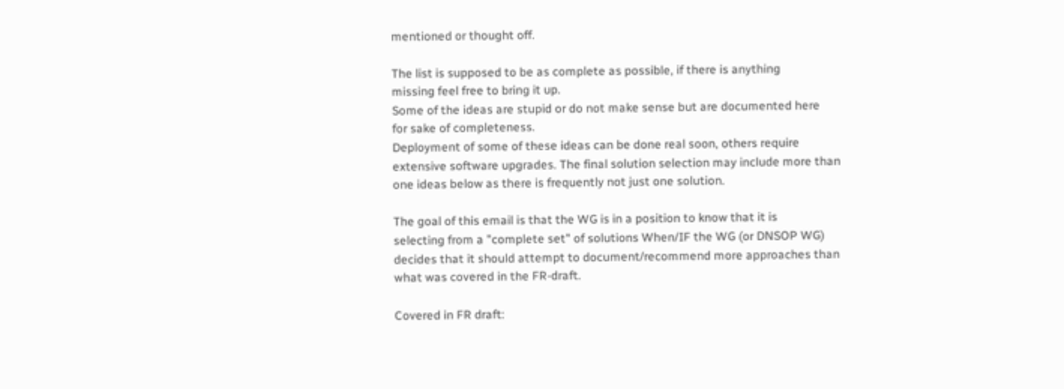mentioned or thought off.

The list is supposed to be as complete as possible, if there is anything
missing feel free to bring it up.
Some of the ideas are stupid or do not make sense but are documented here
for sake of completeness.
Deployment of some of these ideas can be done real soon, others require
extensive software upgrades. The final solution selection may include more than
one ideas below as there is frequently not just one solution.

The goal of this email is that the WG is in a position to know that it is
selecting from a "complete set" of solutions When/IF the WG (or DNSOP WG)
decides that it should attempt to document/recommend more approaches than
what was covered in the FR-draft.

Covered in FR draft: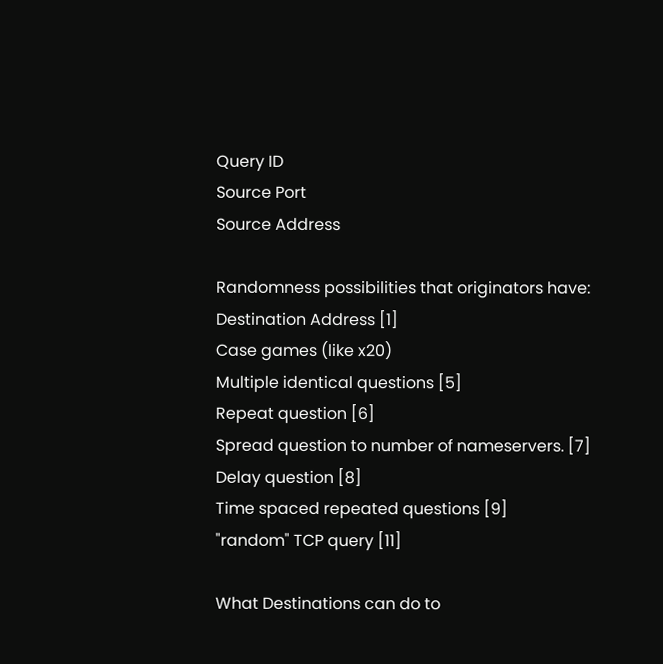Query ID
Source Port
Source Address

Randomness possibilities that originators have:
Destination Address [1]
Case games (like x20)
Multiple identical questions [5]
Repeat question [6]
Spread question to number of nameservers. [7]
Delay question [8]
Time spaced repeated questions [9]
"random" TCP query [11]

What Destinations can do to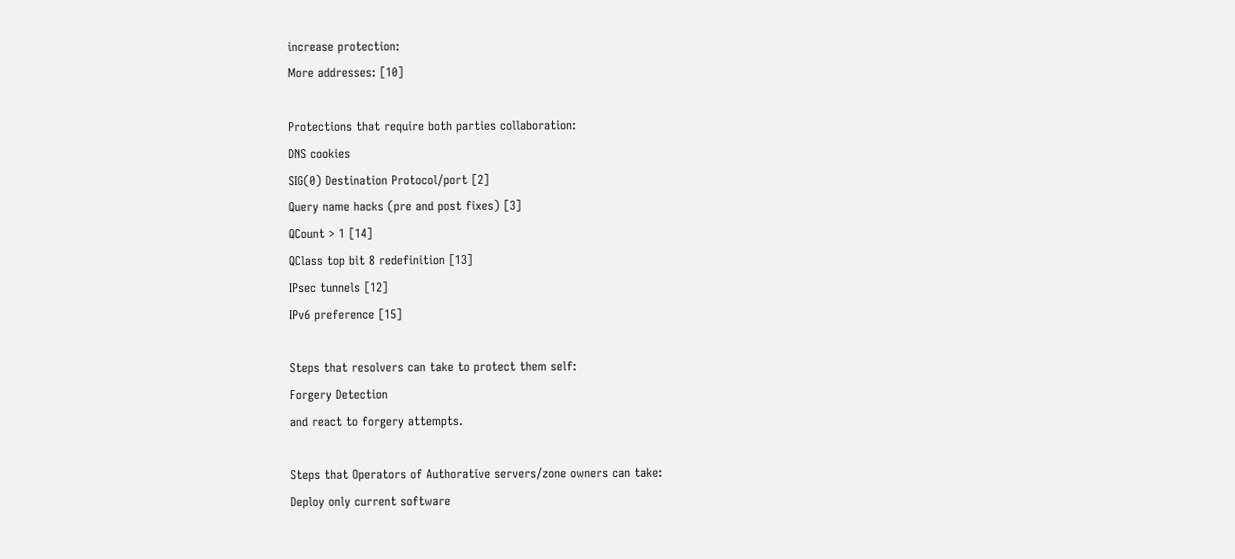increase protection:
More addresses: [10]

Protections that require both parties collaboration:
DNS cookies
SIG(0) Destination Protocol/port [2]
Query name hacks (pre and post fixes) [3]
QCount > 1 [14]
QClass top bit 8 redefinition [13]
IPsec tunnels [12]
IPv6 preference [15]

Steps that resolvers can take to protect them self:
Forgery Detection
and react to forgery attempts.

Steps that Operators of Authorative servers/zone owners can take:
Deploy only current software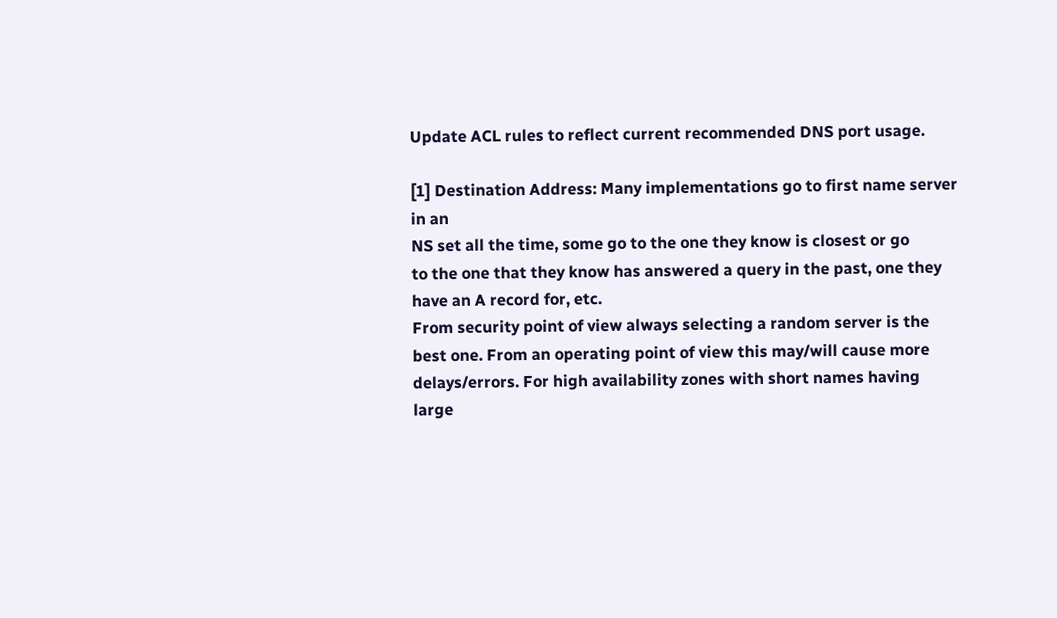Update ACL rules to reflect current recommended DNS port usage.

[1] Destination Address: Many implementations go to first name server in an
NS set all the time, some go to the one they know is closest or go
to the one that they know has answered a query in the past, one they
have an A record for, etc.
From security point of view always selecting a random server is the
best one. From an operating point of view this may/will cause more
delays/errors. For high availability zones with short names having
large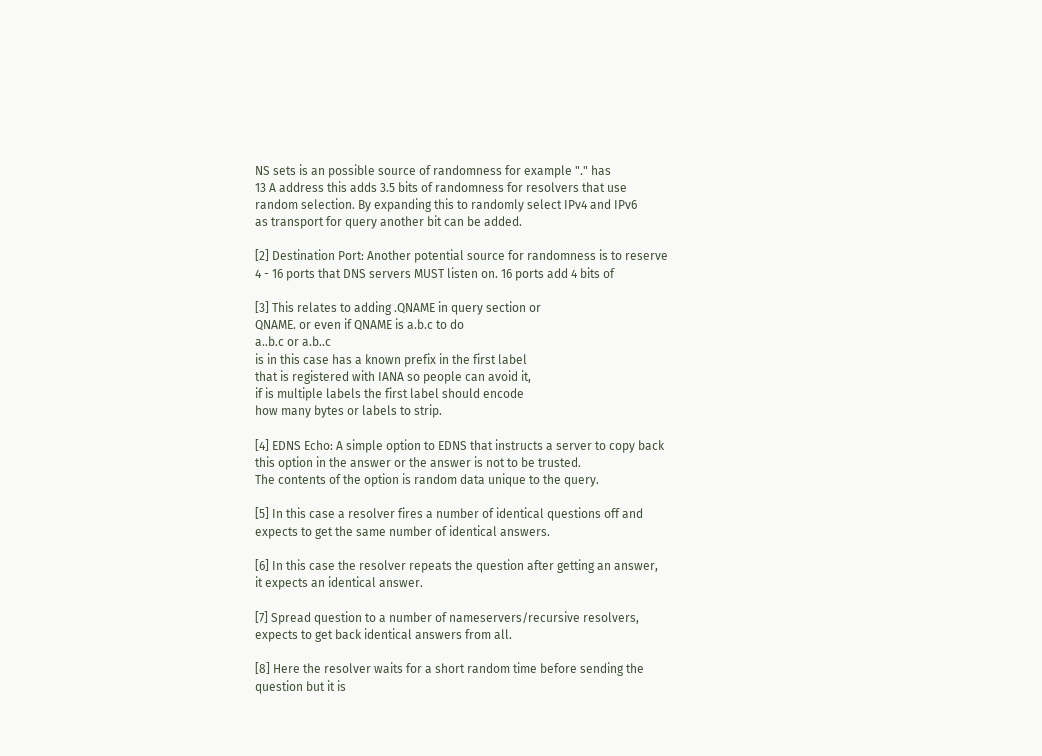NS sets is an possible source of randomness for example "." has
13 A address this adds 3.5 bits of randomness for resolvers that use
random selection. By expanding this to randomly select IPv4 and IPv6
as transport for query another bit can be added.

[2] Destination Port: Another potential source for randomness is to reserve
4 - 16 ports that DNS servers MUST listen on. 16 ports add 4 bits of

[3] This relates to adding .QNAME in query section or
QNAME. or even if QNAME is a.b.c to do
a..b.c or a.b..c
is in this case has a known prefix in the first label
that is registered with IANA so people can avoid it,
if is multiple labels the first label should encode
how many bytes or labels to strip.

[4] EDNS Echo: A simple option to EDNS that instructs a server to copy back
this option in the answer or the answer is not to be trusted.
The contents of the option is random data unique to the query.

[5] In this case a resolver fires a number of identical questions off and
expects to get the same number of identical answers.

[6] In this case the resolver repeats the question after getting an answer,
it expects an identical answer.

[7] Spread question to a number of nameservers/recursive resolvers,
expects to get back identical answers from all.

[8] Here the resolver waits for a short random time before sending the
question but it is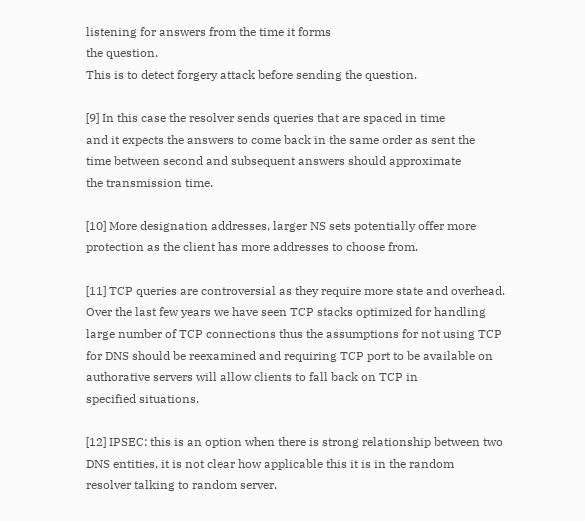listening for answers from the time it forms
the question.
This is to detect forgery attack before sending the question.

[9] In this case the resolver sends queries that are spaced in time
and it expects the answers to come back in the same order as sent the
time between second and subsequent answers should approximate
the transmission time.

[10] More designation addresses, larger NS sets potentially offer more
protection as the client has more addresses to choose from.

[11] TCP queries are controversial as they require more state and overhead.
Over the last few years we have seen TCP stacks optimized for handling
large number of TCP connections thus the assumptions for not using TCP
for DNS should be reexamined and requiring TCP port to be available on
authorative servers will allow clients to fall back on TCP in
specified situations.

[12] IPSEC: this is an option when there is strong relationship between two
DNS entities, it is not clear how applicable this it is in the random
resolver talking to random server.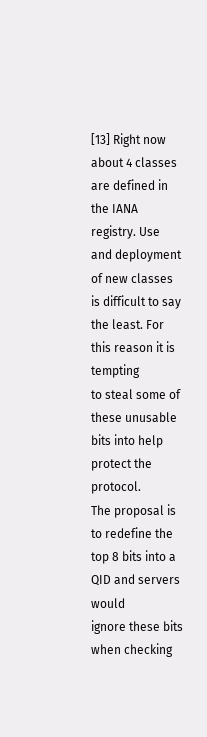[13] Right now about 4 classes are defined in the IANA registry. Use
and deployment
of new classes is difficult to say the least. For this reason it is tempting
to steal some of these unusable bits into help protect the protocol.
The proposal is to redefine the top 8 bits into a QID and servers would
ignore these bits when checking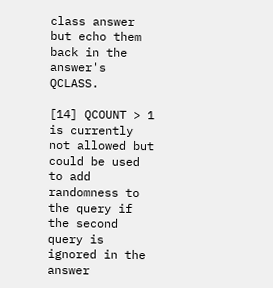class answer but echo them back in the
answer's QCLASS.

[14] QCOUNT > 1 is currently not allowed but could be used to add
randomness to
the query if the second query is ignored in the answer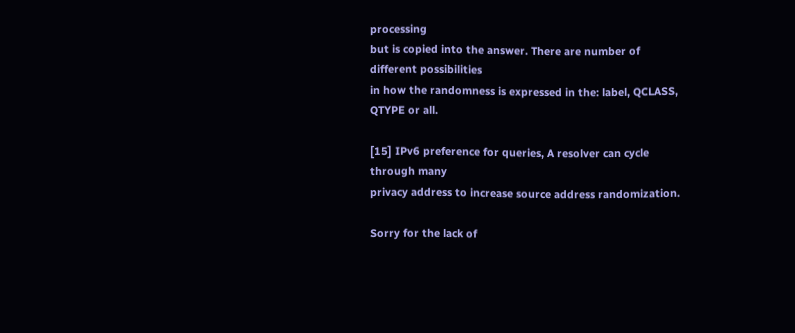processing
but is copied into the answer. There are number of different possibilities
in how the randomness is expressed in the: label, QCLASS, QTYPE or all.

[15] IPv6 preference for queries, A resolver can cycle through many
privacy address to increase source address randomization.

Sorry for the lack of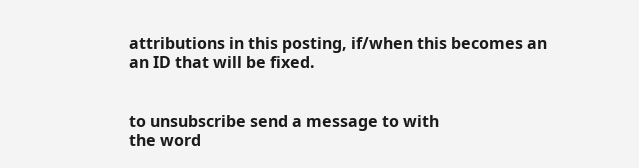attributions in this posting, if/when this becomes an
an ID that will be fixed.


to unsubscribe send a message to with
the word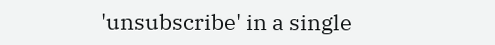'unsubscribe' in a single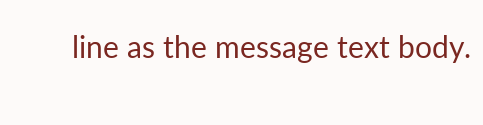line as the message text body.